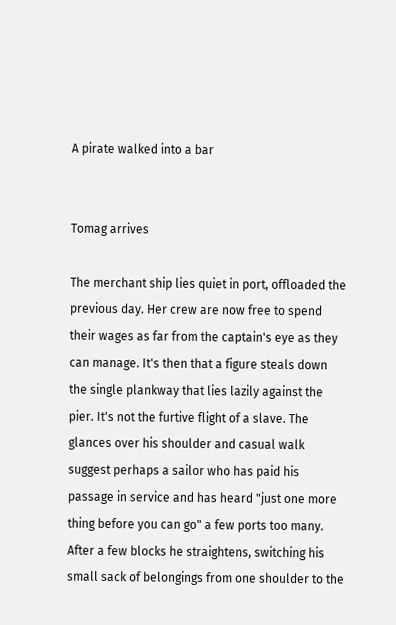A pirate walked into a bar


Tomag arrives

The merchant ship lies quiet in port, offloaded the previous day. Her crew are now free to spend their wages as far from the captain's eye as they can manage. It's then that a figure steals down the single plankway that lies lazily against the pier. It's not the furtive flight of a slave. The glances over his shoulder and casual walk suggest perhaps a sailor who has paid his passage in service and has heard "just one more thing before you can go" a few ports too many. After a few blocks he straightens, switching his small sack of belongings from one shoulder to the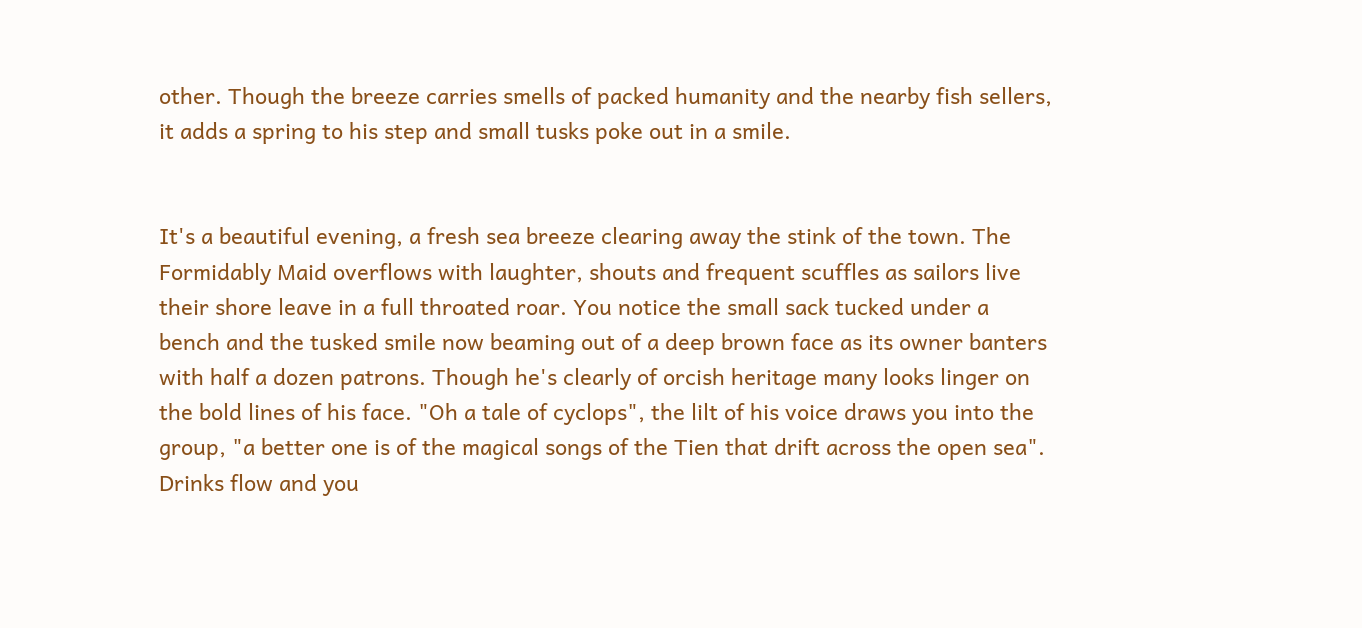other. Though the breeze carries smells of packed humanity and the nearby fish sellers, it adds a spring to his step and small tusks poke out in a smile.


It's a beautiful evening, a fresh sea breeze clearing away the stink of the town. The Formidably Maid overflows with laughter, shouts and frequent scuffles as sailors live their shore leave in a full throated roar. You notice the small sack tucked under a bench and the tusked smile now beaming out of a deep brown face as its owner banters with half a dozen patrons. Though he's clearly of orcish heritage many looks linger on the bold lines of his face. "Oh a tale of cyclops", the lilt of his voice draws you into the group, "a better one is of the magical songs of the Tien that drift across the open sea". Drinks flow and you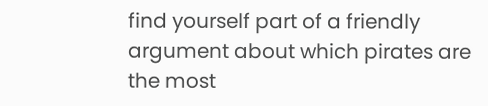find yourself part of a friendly argument about which pirates are the most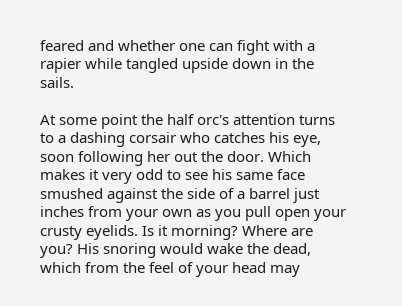feared and whether one can fight with a rapier while tangled upside down in the sails.

At some point the half orc's attention turns to a dashing corsair who catches his eye, soon following her out the door. Which makes it very odd to see his same face smushed against the side of a barrel just inches from your own as you pull open your crusty eyelids. Is it morning? Where are you? His snoring would wake the dead, which from the feel of your head may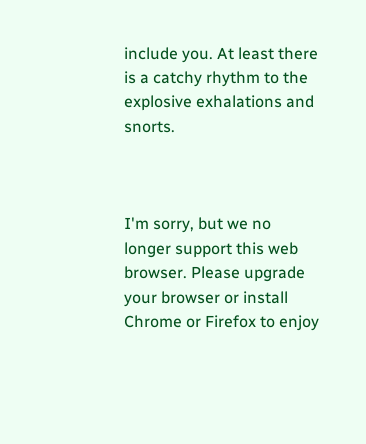include you. At least there is a catchy rhythm to the explosive exhalations and snorts.



I'm sorry, but we no longer support this web browser. Please upgrade your browser or install Chrome or Firefox to enjoy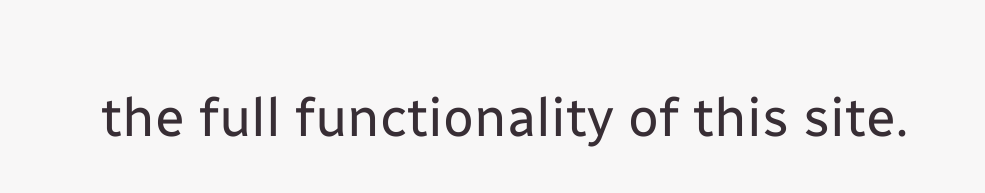the full functionality of this site.